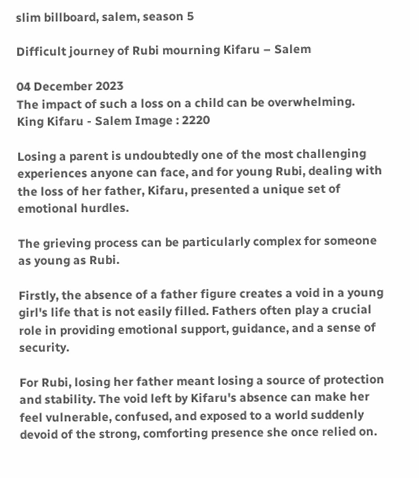slim billboard, salem, season 5

Difficult journey of Rubi mourning Kifaru – Salem

04 December 2023
The impact of such a loss on a child can be overwhelming.
King Kifaru - Salem Image : 2220

Losing a parent is undoubtedly one of the most challenging experiences anyone can face, and for young Rubi, dealing with the loss of her father, Kifaru, presented a unique set of emotional hurdles.

The grieving process can be particularly complex for someone as young as Rubi.

Firstly, the absence of a father figure creates a void in a young girl's life that is not easily filled. Fathers often play a crucial role in providing emotional support, guidance, and a sense of security.

For Rubi, losing her father meant losing a source of protection and stability. The void left by Kifaru's absence can make her feel vulnerable, confused, and exposed to a world suddenly devoid of the strong, comforting presence she once relied on.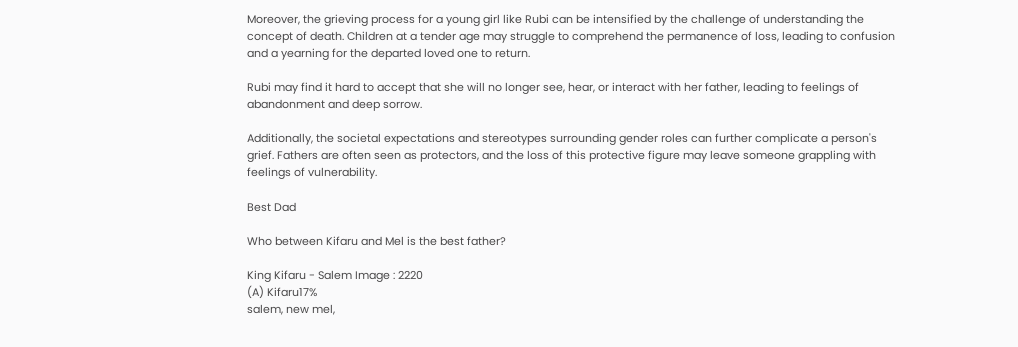Moreover, the grieving process for a young girl like Rubi can be intensified by the challenge of understanding the concept of death. Children at a tender age may struggle to comprehend the permanence of loss, leading to confusion and a yearning for the departed loved one to return.

Rubi may find it hard to accept that she will no longer see, hear, or interact with her father, leading to feelings of abandonment and deep sorrow.

Additionally, the societal expectations and stereotypes surrounding gender roles can further complicate a person's grief. Fathers are often seen as protectors, and the loss of this protective figure may leave someone grappling with feelings of vulnerability.

Best Dad

Who between Kifaru and Mel is the best father?

King Kifaru - Salem Image : 2220
(A) Kifaru17%
salem, new mel,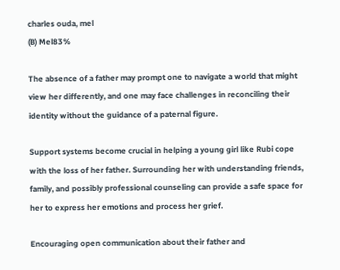charles ouda, mel
(B) Mel83%

The absence of a father may prompt one to navigate a world that might view her differently, and one may face challenges in reconciling their identity without the guidance of a paternal figure.

Support systems become crucial in helping a young girl like Rubi cope with the loss of her father. Surrounding her with understanding friends, family, and possibly professional counseling can provide a safe space for her to express her emotions and process her grief.

Encouraging open communication about their father and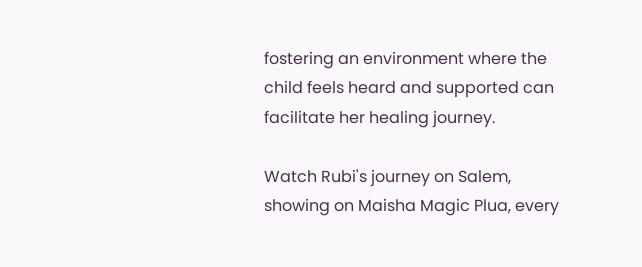fostering an environment where the child feels heard and supported can facilitate her healing journey.

Watch Rubi's journey on Salem, showing on Maisha Magic Plua, every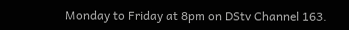Monday to Friday at 8pm on DStv Channel 163.